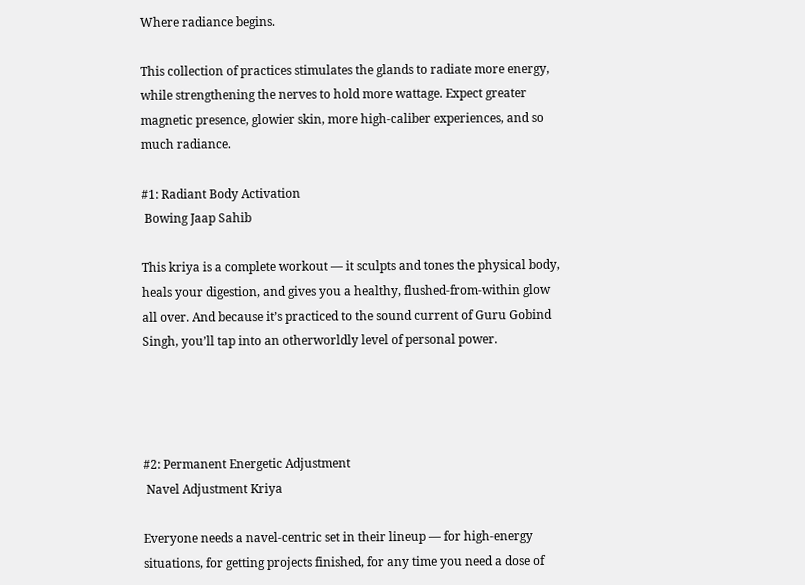Where radiance begins.

This collection of practices stimulates the glands to radiate more energy, while strengthening the nerves to hold more wattage. Expect greater magnetic presence, glowier skin, more high-caliber experiences, and so much radiance.

#1: Radiant Body Activation
 Bowing Jaap Sahib

This kriya is a complete workout — it sculpts and tones the physical body, heals your digestion, and gives you a healthy, flushed-from-within glow all over. And because it’s practiced to the sound current of Guru Gobind Singh, you’ll tap into an otherworldly level of personal power.




#2: Permanent Energetic Adjustment
 Navel Adjustment Kriya

Everyone needs a navel-centric set in their lineup — for high-energy situations, for getting projects finished, for any time you need a dose of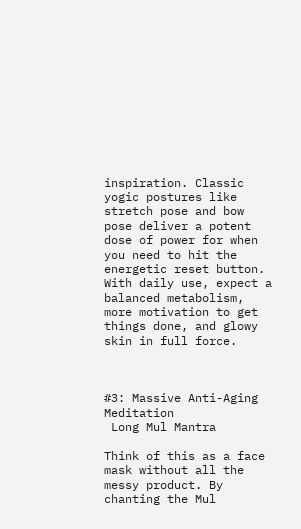inspiration. Classic yogic postures like stretch pose and bow pose deliver a potent dose of power for when you need to hit the energetic reset button. With daily use, expect a balanced metabolism, more motivation to get things done, and glowy skin in full force.



#3: Massive Anti-Aging Meditation
 Long Mul Mantra

Think of this as a face mask without all the messy product. By chanting the Mul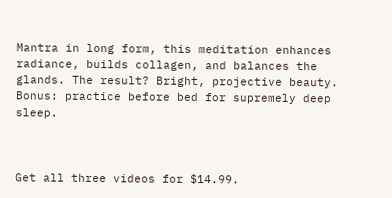Mantra in long form, this meditation enhances radiance, builds collagen, and balances the glands. The result? Bright, projective beauty. Bonus: practice before bed for supremely deep sleep.



Get all three videos for $14.99.